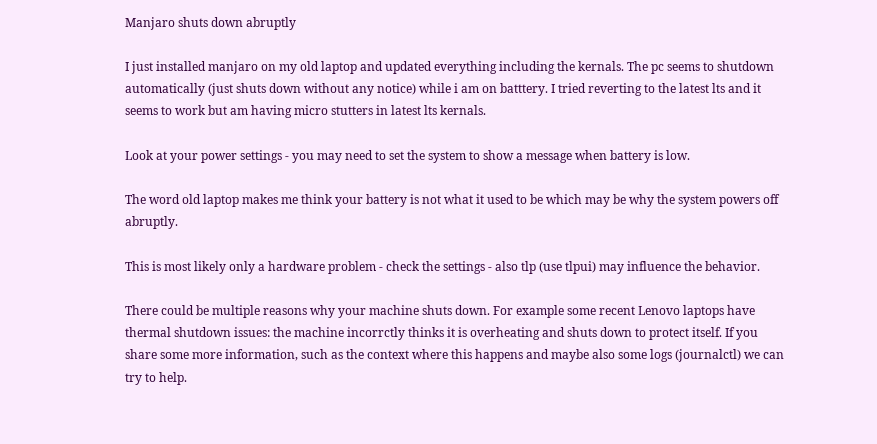Manjaro shuts down abruptly

I just installed manjaro on my old laptop and updated everything including the kernals. The pc seems to shutdown automatically (just shuts down without any notice) while i am on batttery. I tried reverting to the latest lts and it seems to work but am having micro stutters in latest lts kernals.

Look at your power settings - you may need to set the system to show a message when battery is low.

The word old laptop makes me think your battery is not what it used to be which may be why the system powers off abruptly.

This is most likely only a hardware problem - check the settings - also tlp (use tlpui) may influence the behavior.

There could be multiple reasons why your machine shuts down. For example some recent Lenovo laptops have thermal shutdown issues: the machine incorrctly thinks it is overheating and shuts down to protect itself. If you share some more information, such as the context where this happens and maybe also some logs (journalctl) we can try to help.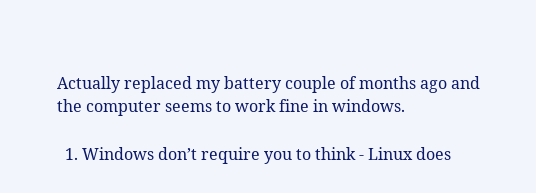Actually replaced my battery couple of months ago and the computer seems to work fine in windows.

  1. Windows don’t require you to think - Linux does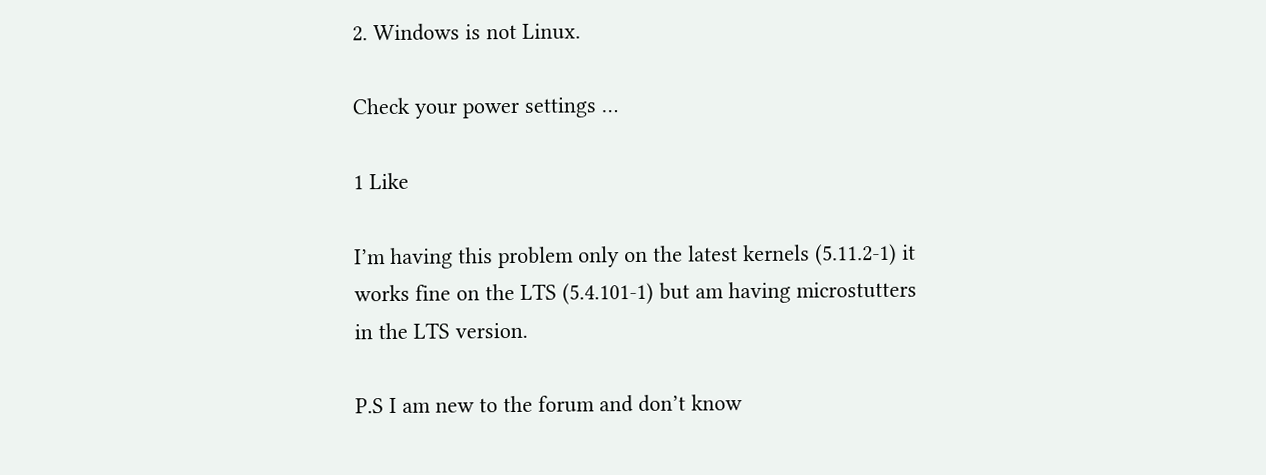2. Windows is not Linux.

Check your power settings …

1 Like

I’m having this problem only on the latest kernels (5.11.2-1) it works fine on the LTS (5.4.101-1) but am having microstutters in the LTS version.

P.S I am new to the forum and don’t know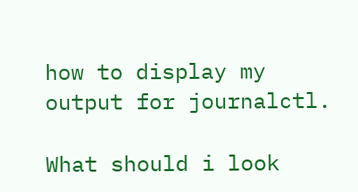how to display my output for journalctl.

What should i look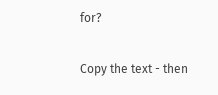for?

Copy the text - then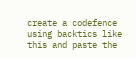create a codefence using backtics like this and paste the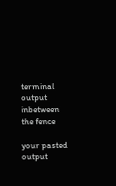terminal output inbetween the fence

your pasted output